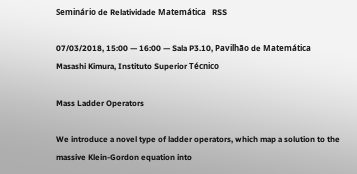Seminário de Relatividade Matemática   RSS

07/03/2018, 15:00 — 16:00 — Sala P3.10, Pavilhão de Matemática
Masashi Kimura, Instituto Superior Técnico

Mass Ladder Operators

We introduce a novel type of ladder operators, which map a solution to the massive Klein-Gordon equation into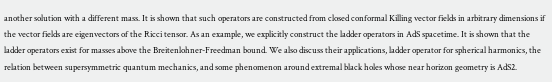another solution with a different mass. It is shown that such operators are constructed from closed conformal Killing vector fields in arbitrary dimensions if the vector fields are eigenvectors of the Ricci tensor. As an example, we explicitly construct the ladder operators in AdS spacetime. It is shown that the ladder operators exist for masses above the Breitenlohner-Freedman bound. We also discuss their applications, ladder operator for spherical harmonics, the relation between supersymmetric quantum mechanics, and some phenomenon around extremal black holes whose near horizon geometry is AdS2.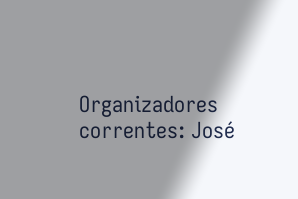Organizadores correntes: José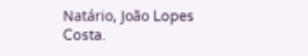Natário, João Lopes Costa.